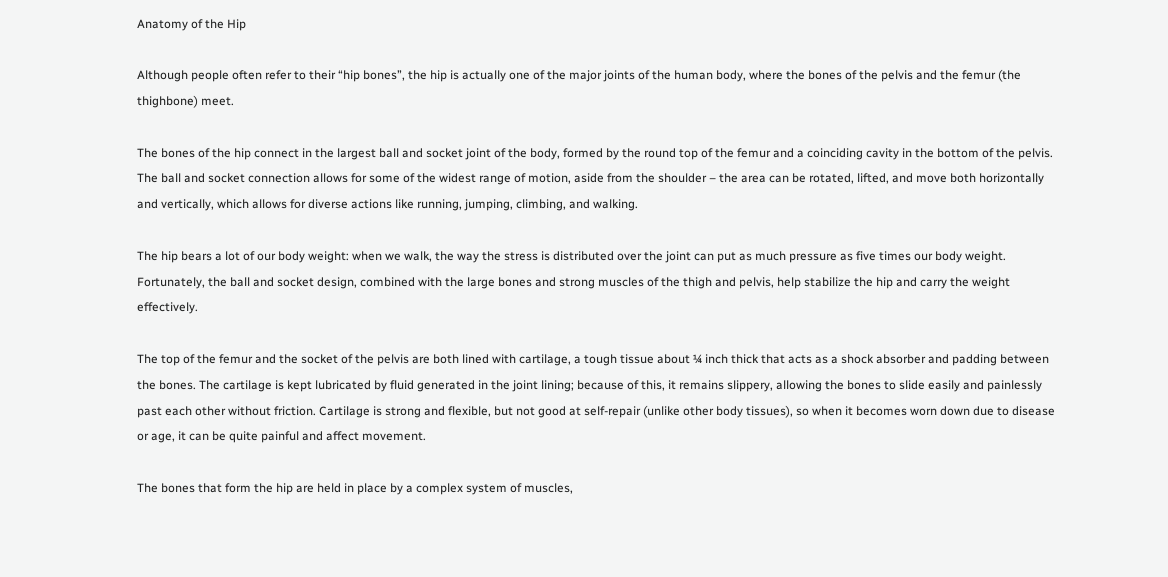Anatomy of the Hip

Although people often refer to their “hip bones”, the hip is actually one of the major joints of the human body, where the bones of the pelvis and the femur (the thighbone) meet.

The bones of the hip connect in the largest ball and socket joint of the body, formed by the round top of the femur and a coinciding cavity in the bottom of the pelvis. The ball and socket connection allows for some of the widest range of motion, aside from the shoulder – the area can be rotated, lifted, and move both horizontally and vertically, which allows for diverse actions like running, jumping, climbing, and walking.

The hip bears a lot of our body weight: when we walk, the way the stress is distributed over the joint can put as much pressure as five times our body weight. Fortunately, the ball and socket design, combined with the large bones and strong muscles of the thigh and pelvis, help stabilize the hip and carry the weight effectively.

The top of the femur and the socket of the pelvis are both lined with cartilage, a tough tissue about ¼ inch thick that acts as a shock absorber and padding between the bones. The cartilage is kept lubricated by fluid generated in the joint lining; because of this, it remains slippery, allowing the bones to slide easily and painlessly past each other without friction. Cartilage is strong and flexible, but not good at self-repair (unlike other body tissues), so when it becomes worn down due to disease or age, it can be quite painful and affect movement.

The bones that form the hip are held in place by a complex system of muscles,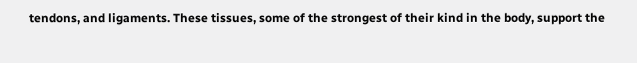tendons, and ligaments. These tissues, some of the strongest of their kind in the body, support the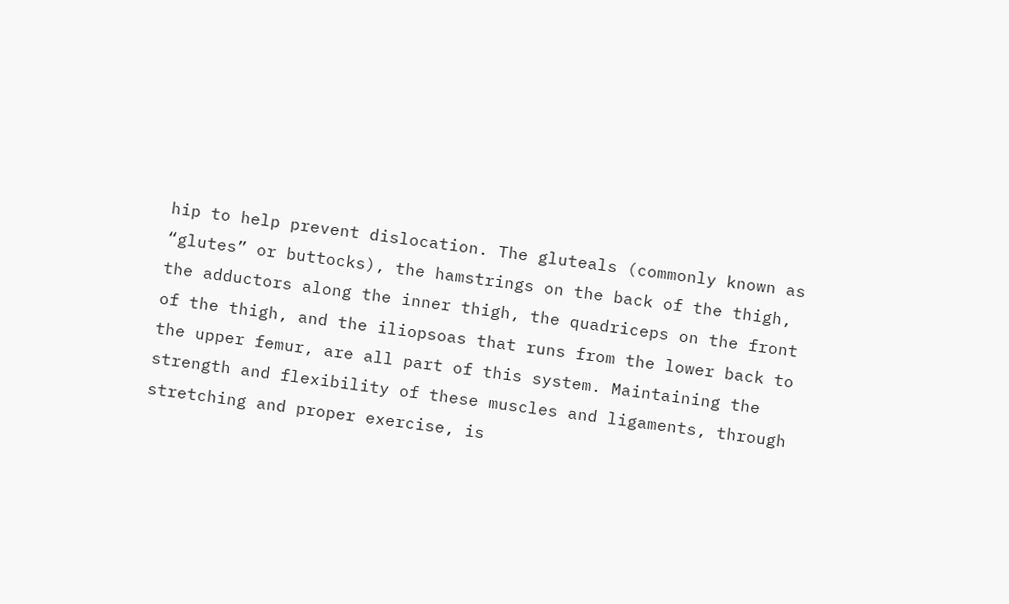hip to help prevent dislocation. The gluteals (commonly known as “glutes” or buttocks), the hamstrings on the back of the thigh, the adductors along the inner thigh, the quadriceps on the front of the thigh, and the iliopsoas that runs from the lower back to the upper femur, are all part of this system. Maintaining the strength and flexibility of these muscles and ligaments, through stretching and proper exercise, is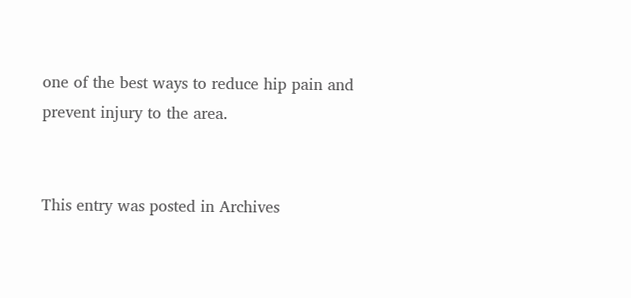one of the best ways to reduce hip pain and prevent injury to the area.


This entry was posted in Archives